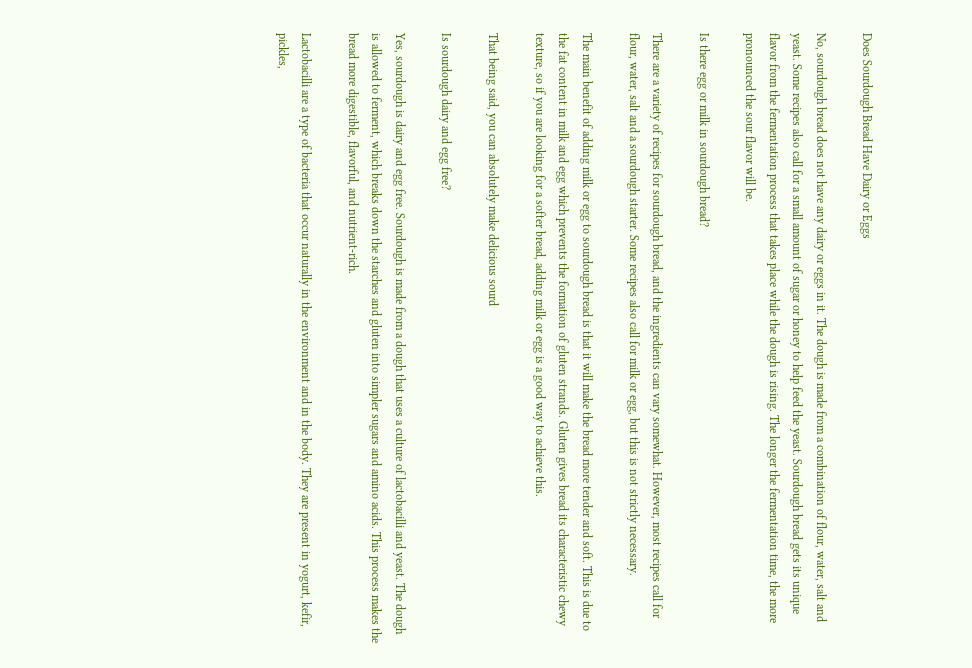Does Sourdough Bread Have Dairy or Eggs

No, sourdough bread does not have any dairy or eggs in it. The dough is made from a combination of flour, water, salt and yeast. Some recipes also call for a small amount of sugar or honey to help feed the yeast. Sourdough bread gets its unique flavor from the fermentation process that takes place while the dough is rising. The longer the fermentation time, the more pronounced the sour flavor will be.

Is there egg or milk in sourdough bread?

There are a variety of recipes for sourdough bread, and the ingredients can vary somewhat. However, most recipes call for flour, water, salt and a sourdough starter. Some recipes also call for milk or egg, but this is not strictly necessary.

The main benefit of adding milk or egg to sourdough bread is that it will make the bread more tender and soft. This is due to the fat content in milk and egg which prevents the formation of gluten strands. Gluten gives bread its characteristic chewy texture, so if you are looking for a softer bread, adding milk or egg is a good way to achieve this.

That being said, you can absolutely make delicious sourd

Is sourdough dairy and egg free?

Yes, sourdough is dairy and egg free. Sourdough is made from a dough that uses a culture of lactobacilli and yeast. The dough is allowed to ferment, which breaks down the starches and gluten into simpler sugars and amino acids. This process makes the bread more digestible, flavorful, and nutrient-rich.

Lactobacilli are a type of bacteria that occur naturally in the environment and in the body. They are present in yogurt, kefir, pickles,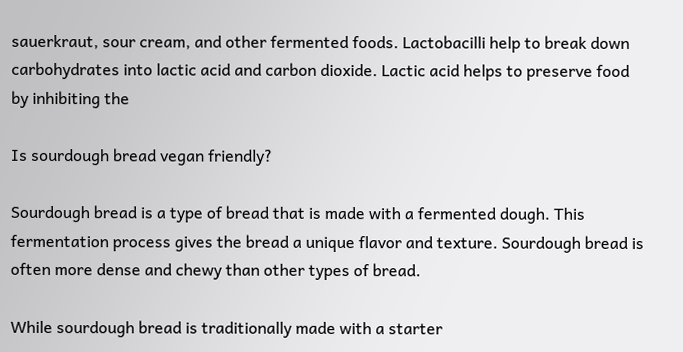sauerkraut, sour cream, and other fermented foods. Lactobacilli help to break down carbohydrates into lactic acid and carbon dioxide. Lactic acid helps to preserve food by inhibiting the

Is sourdough bread vegan friendly?

Sourdough bread is a type of bread that is made with a fermented dough. This fermentation process gives the bread a unique flavor and texture. Sourdough bread is often more dense and chewy than other types of bread.

While sourdough bread is traditionally made with a starter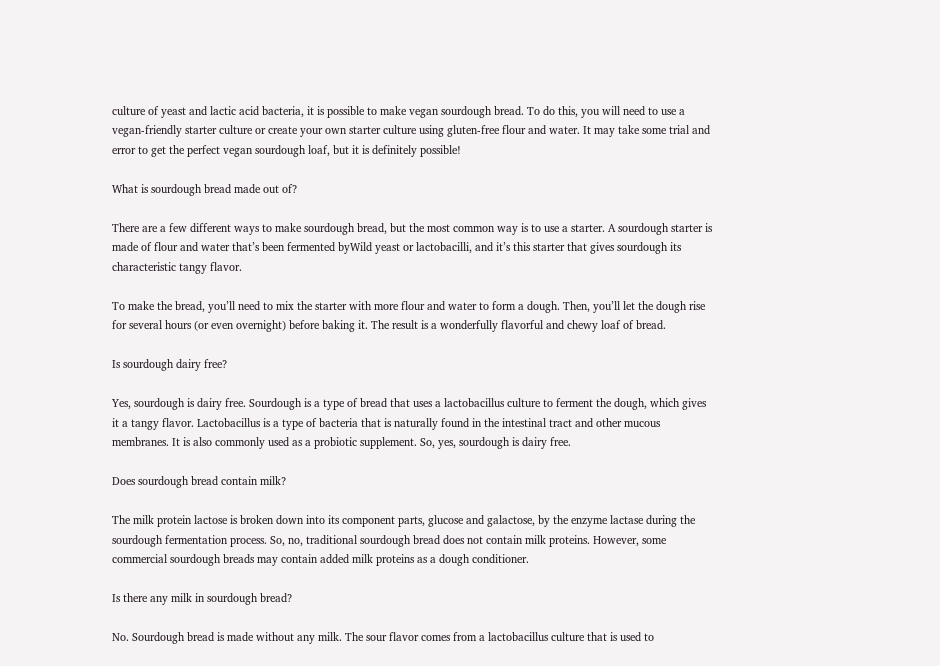culture of yeast and lactic acid bacteria, it is possible to make vegan sourdough bread. To do this, you will need to use a vegan-friendly starter culture or create your own starter culture using gluten-free flour and water. It may take some trial and error to get the perfect vegan sourdough loaf, but it is definitely possible!

What is sourdough bread made out of?

There are a few different ways to make sourdough bread, but the most common way is to use a starter. A sourdough starter is made of flour and water that’s been fermented byWild yeast or lactobacilli, and it’s this starter that gives sourdough its characteristic tangy flavor.

To make the bread, you’ll need to mix the starter with more flour and water to form a dough. Then, you’ll let the dough rise for several hours (or even overnight) before baking it. The result is a wonderfully flavorful and chewy loaf of bread.

Is sourdough dairy free?

Yes, sourdough is dairy free. Sourdough is a type of bread that uses a lactobacillus culture to ferment the dough, which gives it a tangy flavor. Lactobacillus is a type of bacteria that is naturally found in the intestinal tract and other mucous membranes. It is also commonly used as a probiotic supplement. So, yes, sourdough is dairy free.

Does sourdough bread contain milk?

The milk protein lactose is broken down into its component parts, glucose and galactose, by the enzyme lactase during the sourdough fermentation process. So, no, traditional sourdough bread does not contain milk proteins. However, some commercial sourdough breads may contain added milk proteins as a dough conditioner.

Is there any milk in sourdough bread?

No. Sourdough bread is made without any milk. The sour flavor comes from a lactobacillus culture that is used to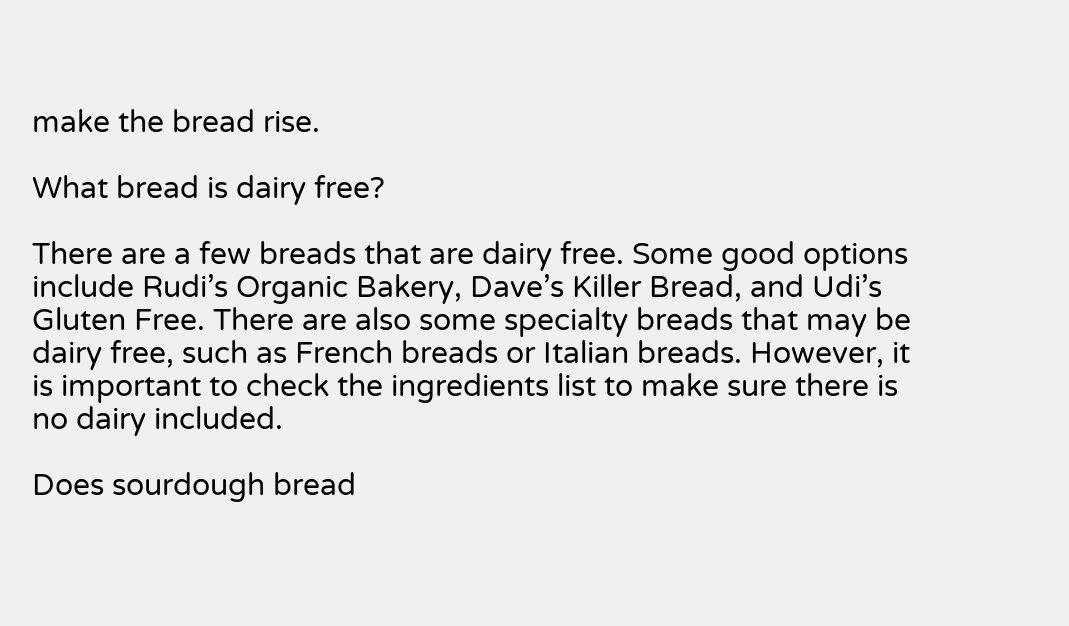make the bread rise.

What bread is dairy free?

There are a few breads that are dairy free. Some good options include Rudi’s Organic Bakery, Dave’s Killer Bread, and Udi’s Gluten Free. There are also some specialty breads that may be dairy free, such as French breads or Italian breads. However, it is important to check the ingredients list to make sure there is no dairy included.

Does sourdough bread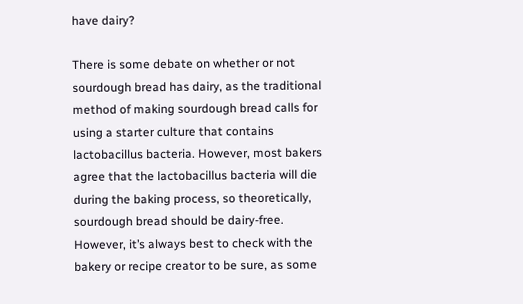have dairy?

There is some debate on whether or not sourdough bread has dairy, as the traditional method of making sourdough bread calls for using a starter culture that contains lactobacillus bacteria. However, most bakers agree that the lactobacillus bacteria will die during the baking process, so theoretically, sourdough bread should be dairy-free. However, it’s always best to check with the bakery or recipe creator to be sure, as some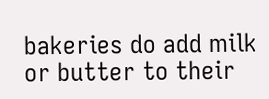bakeries do add milk or butter to their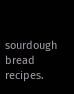sourdough bread recipes.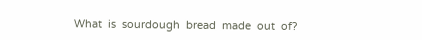What  is  sourdough  bread  made  out  of?